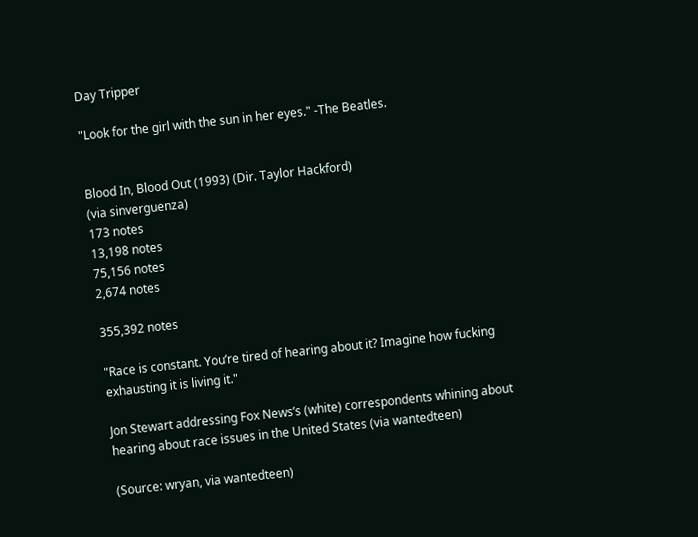Day Tripper

"Look for the girl with the sun in her eyes." -The Beatles.


Blood In, Blood Out (1993) (Dir. Taylor Hackford)
(via sinverguenza)
173 notes
13,198 notes
75,156 notes
2,674 notes

355,392 notes

"Race is constant. You’re tired of hearing about it? Imagine how fucking exhausting it is living it."

Jon Stewart addressing Fox News’s (white) correspondents whining about hearing about race issues in the United States (via wantedteen)

(Source: wryan, via wantedteen)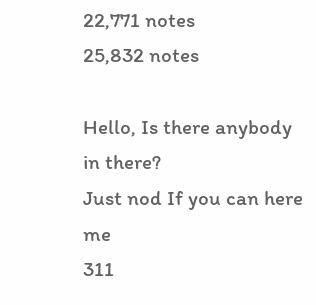22,771 notes
25,832 notes

Hello, Is there anybody in there?
Just nod If you can here me
311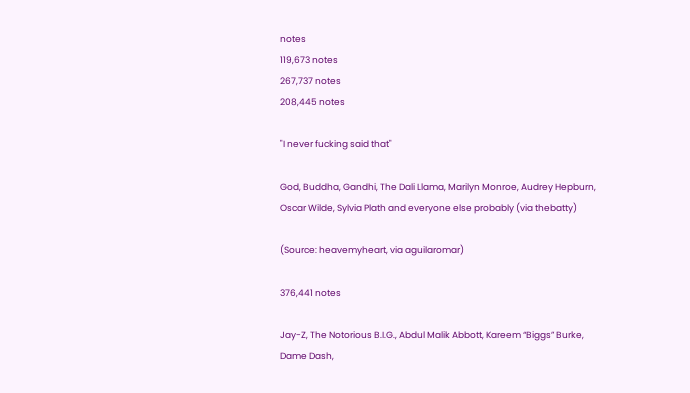notes
119,673 notes
267,737 notes
208,445 notes

"I never fucking said that"

God, Buddha, Gandhi, The Dali Llama, Marilyn Monroe, Audrey Hepburn, Oscar Wilde, Sylvia Plath and everyone else probably (via thebatty)

(Source: heavemyheart, via aguilaromar)

376,441 notes

Jay-Z, The Notorious B.I.G., Abdul Malik Abbott, Kareem “Biggs” Burke, Dame Dash,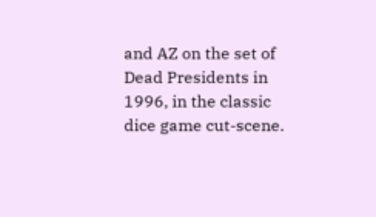and AZ on the set of Dead Presidents in 1996, in the classic dice game cut-scene.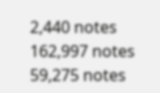2,440 notes
162,997 notes
59,275 notes